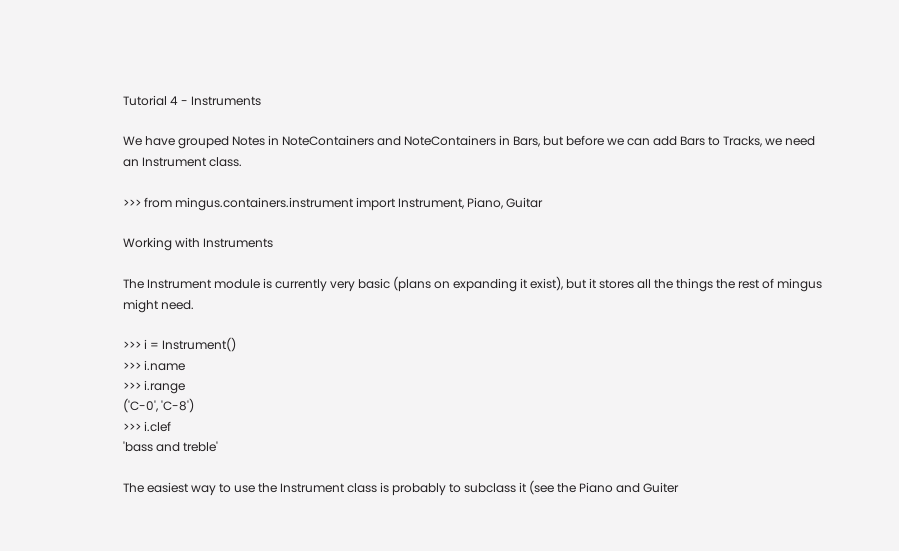Tutorial 4 - Instruments

We have grouped Notes in NoteContainers and NoteContainers in Bars, but before we can add Bars to Tracks, we need an Instrument class.

>>> from mingus.containers.instrument import Instrument, Piano, Guitar

Working with Instruments

The Instrument module is currently very basic (plans on expanding it exist), but it stores all the things the rest of mingus might need.

>>> i = Instrument()
>>> i.name
>>> i.range
('C-0', 'C-8')
>>> i.clef
'bass and treble'

The easiest way to use the Instrument class is probably to subclass it (see the Piano and Guiter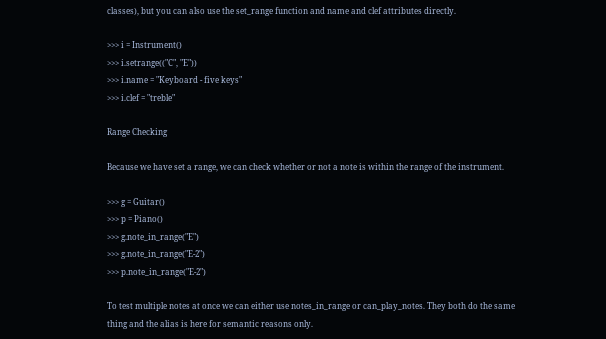classes), but you can also use the set_range function and name and clef attributes directly.

>>> i = Instrument()
>>> i.setrange(("C", "E"))
>>> i.name = "Keyboard - five keys"
>>> i.clef = "treble"

Range Checking

Because we have set a range, we can check whether or not a note is within the range of the instrument.

>>> g = Guitar()
>>> p = Piano()
>>> g.note_in_range("E")
>>> g.note_in_range("E-2")
>>> p.note_in_range("E-2")

To test multiple notes at once we can either use notes_in_range or can_play_notes. They both do the same thing and the alias is here for semantic reasons only.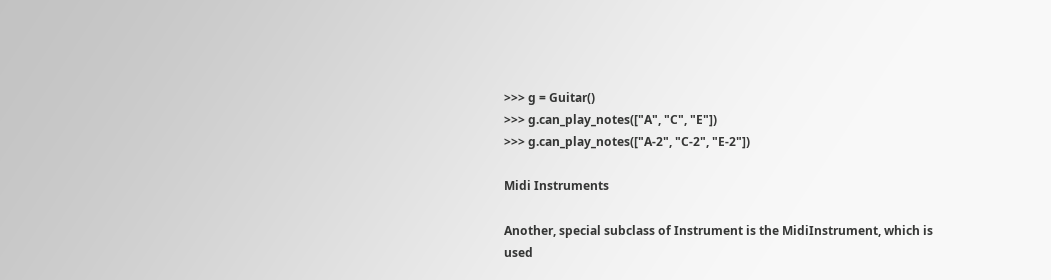>>> g = Guitar()
>>> g.can_play_notes(["A", "C", "E"])
>>> g.can_play_notes(["A-2", "C-2", "E-2"])

Midi Instruments

Another, special subclass of Instrument is the MidiInstrument, which is used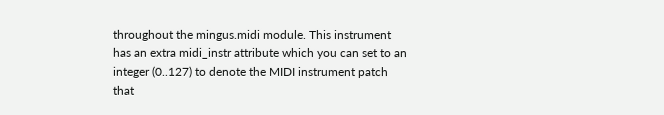throughout the mingus.midi module. This instrument has an extra midi_instr attribute which you can set to an integer (0..127) to denote the MIDI instrument patch that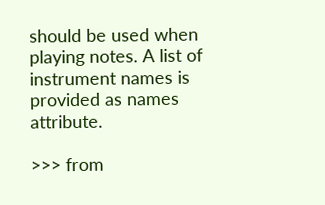should be used when playing notes. A list of instrument names is provided as names attribute.

>>> from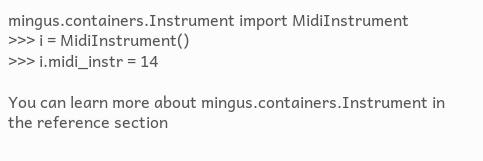mingus.containers.Instrument import MidiInstrument
>>> i = MidiInstrument()
>>> i.midi_instr = 14

You can learn more about mingus.containers.Instrument in the reference section